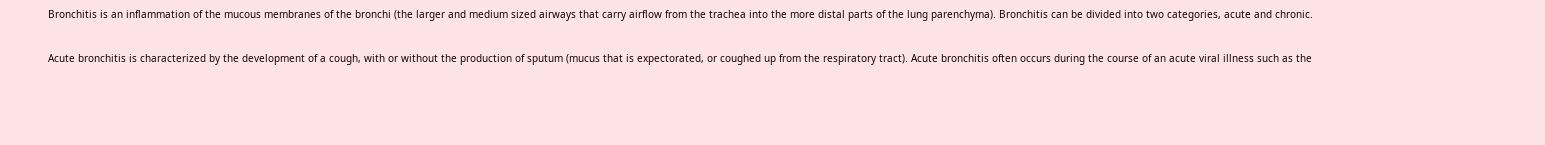Bronchitis is an inflammation of the mucous membranes of the bronchi (the larger and medium sized airways that carry airflow from the trachea into the more distal parts of the lung parenchyma). Bronchitis can be divided into two categories, acute and chronic.

Acute bronchitis is characterized by the development of a cough, with or without the production of sputum (mucus that is expectorated, or coughed up from the respiratory tract). Acute bronchitis often occurs during the course of an acute viral illness such as the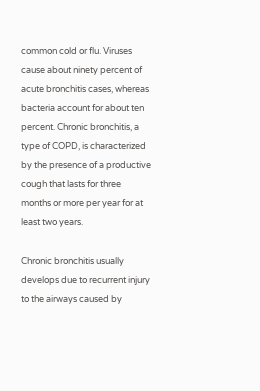common cold or flu. Viruses cause about ninety percent of acute bronchitis cases, whereas bacteria account for about ten percent. Chronic bronchitis, a type of COPD, is characterized by the presence of a productive cough that lasts for three months or more per year for at least two years.

Chronic bronchitis usually develops due to recurrent injury to the airways caused by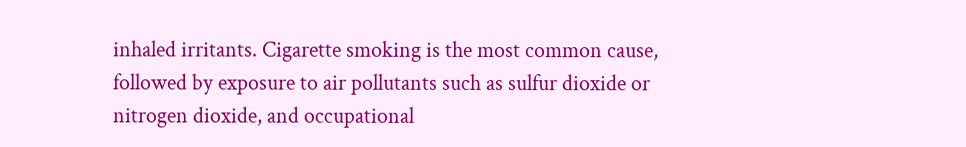inhaled irritants. Cigarette smoking is the most common cause, followed by exposure to air pollutants such as sulfur dioxide or nitrogen dioxide, and occupational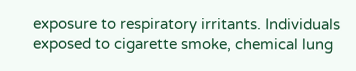exposure to respiratory irritants. Individuals exposed to cigarette smoke, chemical lung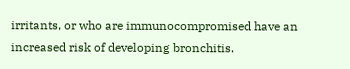irritants, or who are immunocompromised have an increased risk of developing bronchitis.